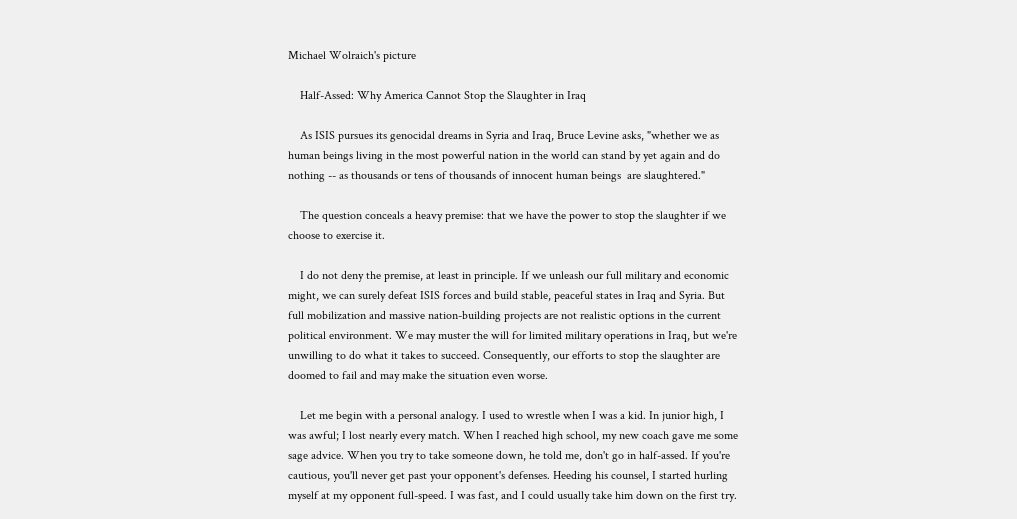Michael Wolraich's picture

    Half-Assed: Why America Cannot Stop the Slaughter in Iraq

    As ISIS pursues its genocidal dreams in Syria and Iraq, Bruce Levine asks, "whether we as human beings living in the most powerful nation in the world can stand by yet again and do nothing -- as thousands or tens of thousands of innocent human beings  are slaughtered."

    The question conceals a heavy premise: that we have the power to stop the slaughter if we choose to exercise it.

    I do not deny the premise, at least in principle. If we unleash our full military and economic might, we can surely defeat ISIS forces and build stable, peaceful states in Iraq and Syria. But full mobilization and massive nation-building projects are not realistic options in the current political environment. We may muster the will for limited military operations in Iraq, but we're unwilling to do what it takes to succeed. Consequently, our efforts to stop the slaughter are doomed to fail and may make the situation even worse.

    Let me begin with a personal analogy. I used to wrestle when I was a kid. In junior high, I was awful; I lost nearly every match. When I reached high school, my new coach gave me some sage advice. When you try to take someone down, he told me, don't go in half-assed. If you're cautious, you'll never get past your opponent's defenses. Heeding his counsel, I started hurling myself at my opponent full-speed. I was fast, and I could usually take him down on the first try.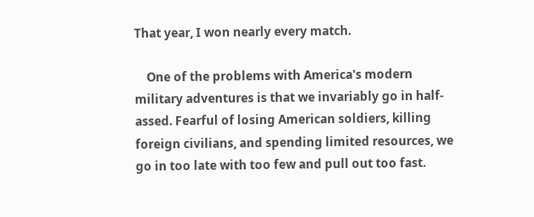That year, I won nearly every match.

    One of the problems with America's modern military adventures is that we invariably go in half-assed. Fearful of losing American soldiers, killing foreign civilians, and spending limited resources, we go in too late with too few and pull out too fast.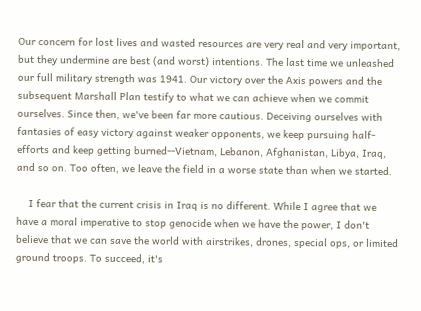Our concern for lost lives and wasted resources are very real and very important, but they undermine are best (and worst) intentions. The last time we unleashed our full military strength was 1941. Our victory over the Axis powers and the subsequent Marshall Plan testify to what we can achieve when we commit ourselves. Since then, we've been far more cautious. Deceiving ourselves with fantasies of easy victory against weaker opponents, we keep pursuing half-efforts and keep getting burned--Vietnam, Lebanon, Afghanistan, Libya, Iraq, and so on. Too often, we leave the field in a worse state than when we started.

    I fear that the current crisis in Iraq is no different. While I agree that we have a moral imperative to stop genocide when we have the power, I don't believe that we can save the world with airstrikes, drones, special ops, or limited ground troops. To succeed, it's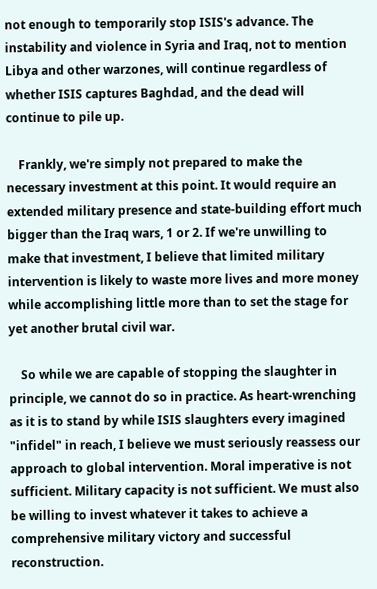not enough to temporarily stop ISIS's advance. The instability and violence in Syria and Iraq, not to mention Libya and other warzones, will continue regardless of whether ISIS captures Baghdad, and the dead will continue to pile up.

    Frankly, we're simply not prepared to make the necessary investment at this point. It would require an extended military presence and state-building effort much bigger than the Iraq wars, 1 or 2. If we're unwilling to make that investment, I believe that limited military intervention is likely to waste more lives and more money while accomplishing little more than to set the stage for yet another brutal civil war.

    So while we are capable of stopping the slaughter in principle, we cannot do so in practice. As heart-wrenching as it is to stand by while ISIS slaughters every imagined "infidel" in reach, I believe we must seriously reassess our approach to global intervention. Moral imperative is not sufficient. Military capacity is not sufficient. We must also be willing to invest whatever it takes to achieve a comprehensive military victory and successful reconstruction.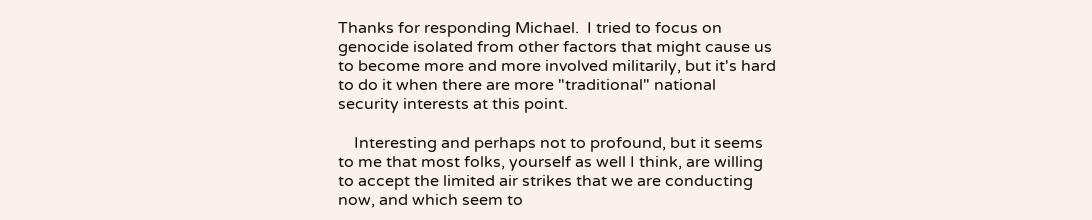Thanks for responding Michael.  I tried to focus on genocide isolated from other factors that might cause us to become more and more involved militarily, but it's hard to do it when there are more "traditional" national security interests at this point.

    Interesting and perhaps not to profound, but it seems to me that most folks, yourself as well I think, are willing to accept the limited air strikes that we are conducting now, and which seem to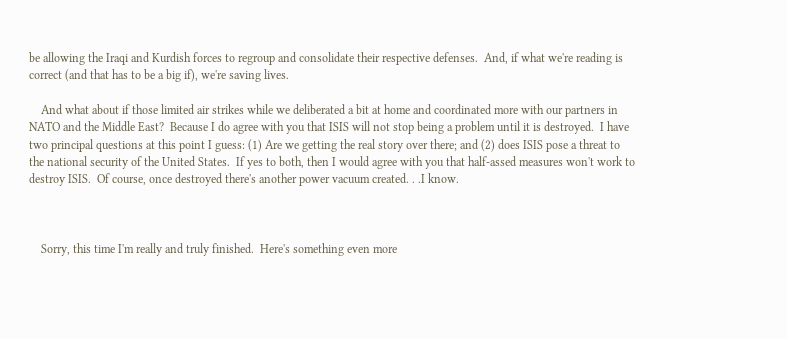be allowing the Iraqi and Kurdish forces to regroup and consolidate their respective defenses.  And, if what we're reading is correct (and that has to be a big if), we're saving lives.

    And what about if those limited air strikes while we deliberated a bit at home and coordinated more with our partners in NATO and the Middle East?  Because I do agree with you that ISIS will not stop being a problem until it is destroyed.  I have two principal questions at this point I guess: (1) Are we getting the real story over there; and (2) does ISIS pose a threat to the national security of the United States.  If yes to both, then I would agree with you that half-assed measures won't work to destroy ISIS.  Of course, once destroyed there's another power vacuum created. . .I know.



    Sorry, this time I'm really and truly finished.  Here's something even more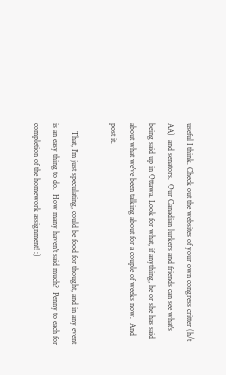useful I think. Check out the websites of your own congress critter (h/t AA)  and senators.  Our Canadian lurkers and friends can see what's being said up in Ottawa. Look for what, if anything, he or she has said about what we've been talking about for a couple of weeks now.  And post it.

    That, I'm just speculating, could be food for thought, and in any event is an easy thing to do.  How many haven't said much?  Penny to each for completion of the homework assignment! :)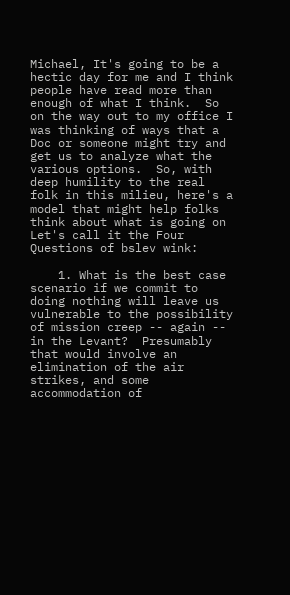Michael, It's going to be a hectic day for me and I think people have read more than enough of what I think.  So on the way out to my office I was thinking of ways that a Doc or someone might try and get us to analyze what the various options.  So, with deep humility to the real folk in this milieu, here's a model that might help folks think about what is going on Let's call it the Four Questions of bslev wink:

    1. What is the best case scenario if we commit to doing nothing will leave us vulnerable to the possibility of mission creep -- again -- in the Levant?  Presumably that would involve an elimination of the air strikes, and some accommodation of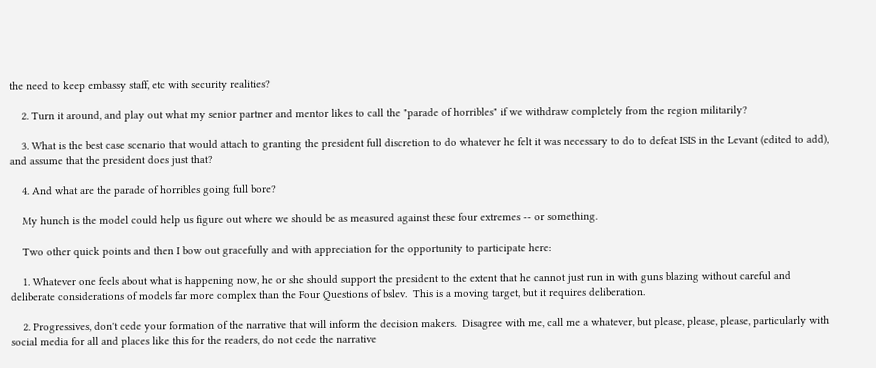the need to keep embassy staff, etc with security realities?

    2. Turn it around, and play out what my senior partner and mentor likes to call the "parade of horribles" if we withdraw completely from the region militarily?

    3. What is the best case scenario that would attach to granting the president full discretion to do whatever he felt it was necessary to do to defeat ISIS in the Levant (edited to add), and assume that the president does just that?

    4. And what are the parade of horribles going full bore?

    My hunch is the model could help us figure out where we should be as measured against these four extremes -- or something.

    Two other quick points and then I bow out gracefully and with appreciation for the opportunity to participate here:

    1. Whatever one feels about what is happening now, he or she should support the president to the extent that he cannot just run in with guns blazing without careful and deliberate considerations of models far more complex than the Four Questions of bslev.  This is a moving target, but it requires deliberation.

    2. Progressives, don't cede your formation of the narrative that will inform the decision makers.  Disagree with me, call me a whatever, but please, please, please, particularly with social media for all and places like this for the readers, do not cede the narrative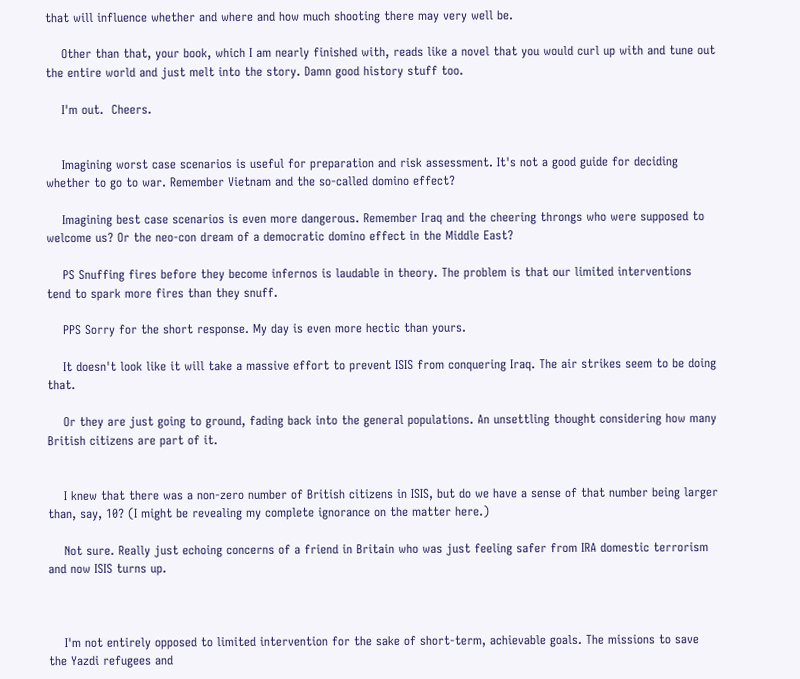that will influence whether and where and how much shooting there may very well be.

    Other than that, your book, which I am nearly finished with, reads like a novel that you would curl up with and tune out the entire world and just melt into the story. Damn good history stuff too.

    I'm out.  Cheers.


    Imagining worst case scenarios is useful for preparation and risk assessment. It's not a good guide for deciding whether to go to war. Remember Vietnam and the so-called domino effect?

    Imagining best case scenarios is even more dangerous. Remember Iraq and the cheering throngs who were supposed to welcome us? Or the neo-con dream of a democratic domino effect in the Middle East?

    PS Snuffing fires before they become infernos is laudable in theory. The problem is that our limited interventions tend to spark more fires than they snuff.

    PPS Sorry for the short response. My day is even more hectic than yours.

    It doesn't look like it will take a massive effort to prevent ISIS from conquering Iraq. The air strikes seem to be doing that.

    Or they are just going to ground, fading back into the general populations. An unsettling thought considering how many British citizens are part of it.


    I knew that there was a non-zero number of British citizens in ISIS, but do we have a sense of that number being larger than, say, 10? (I might be revealing my complete ignorance on the matter here.)

    Not sure. Really just echoing concerns of a friend in Britain who was just feeling safer from IRA domestic terrorism and now ISIS turns up.



    I'm not entirely opposed to limited intervention for the sake of short-term, achievable goals. The missions to save the Yazdi refugees and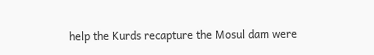help the Kurds recapture the Mosul dam were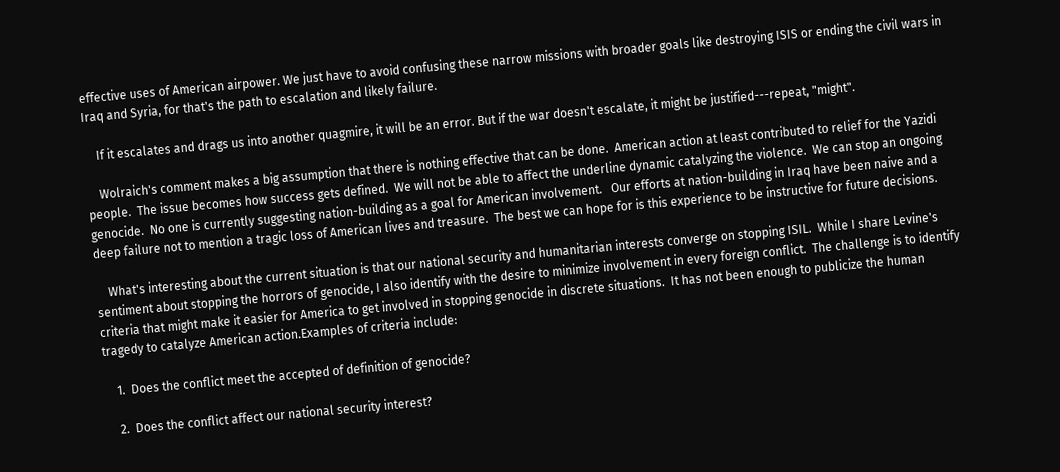effective uses of American airpower. We just have to avoid confusing these narrow missions with broader goals like destroying ISIS or ending the civil wars in Iraq and Syria, for that's the path to escalation and likely failure.

    If it escalates and drags us into another quagmire, it will be an error. But if the war doesn't escalate, it might be justified---repeat, "might".

    Wolraich's comment makes a big assumption that there is nothing effective that can be done.  American action at least contributed to relief for the Yazidi people.  The issue becomes how success gets defined.  We will not be able to affect the underline dynamic catalyzing the violence.  We can stop an ongoing genocide.  No one is currently suggesting nation-building as a goal for American involvement.   Our efforts at nation-building in Iraq have been naive and a deep failure not to mention a tragic loss of American lives and treasure.  The best we can hope for is this experience to be instructive for future decisions.

    What's interesting about the current situation is that our national security and humanitarian interests converge on stopping ISIL.  While I share Levine's sentiment about stopping the horrors of genocide, I also identify with the desire to minimize involvement in every foreign conflict.  The challenge is to identify criteria that might make it easier for America to get involved in stopping genocide in discrete situations.  It has not been enough to publicize the human tragedy to catalyze American action.Examples of criteria include:

    1.  Does the conflict meet the accepted of definition of genocide?

    2.  Does the conflict affect our national security interest?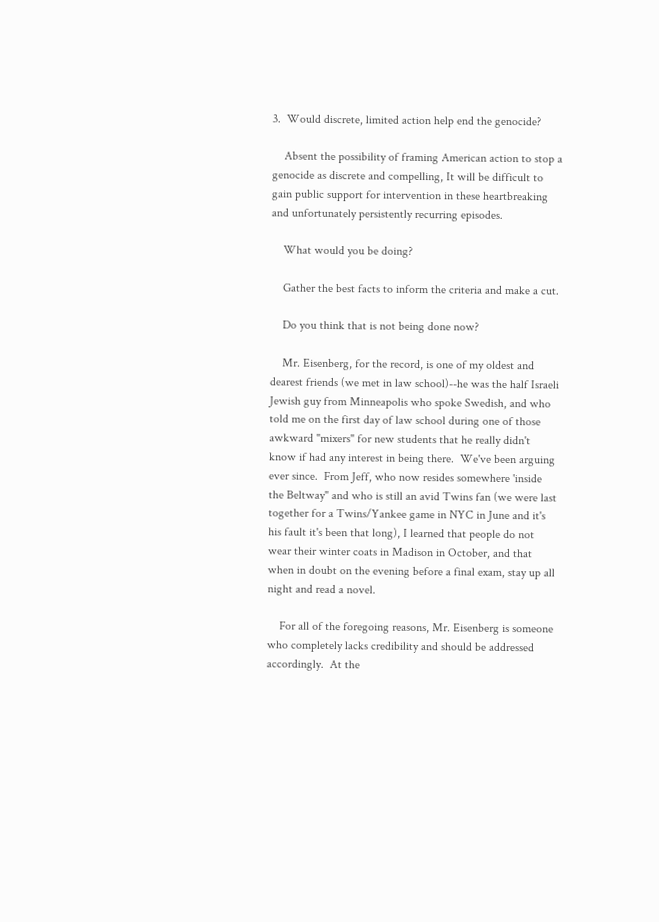3.  Would discrete, limited action help end the genocide?

    Absent the possibility of framing American action to stop a genocide as discrete and compelling, It will be difficult to gain public support for intervention in these heartbreaking and unfortunately persistently recurring episodes.

    What would you be doing?

    Gather the best facts to inform the criteria and make a cut.

    Do you think that is not being done now?

    Mr. Eisenberg, for the record, is one of my oldest and dearest friends (we met in law school)--he was the half Israeli Jewish guy from Minneapolis who spoke Swedish, and who told me on the first day of law school during one of those awkward "mixers" for new students that he really didn't know if had any interest in being there.  We've been arguing ever since.  From Jeff, who now resides somewhere 'inside the Beltway" and who is still an avid Twins fan (we were last together for a Twins/Yankee game in NYC in June and it's his fault it's been that long), I learned that people do not wear their winter coats in Madison in October, and that when in doubt on the evening before a final exam, stay up all night and read a novel.

    For all of the foregoing reasons, Mr. Eisenberg is someone who completely lacks credibility and should be addressed accordingly.  At the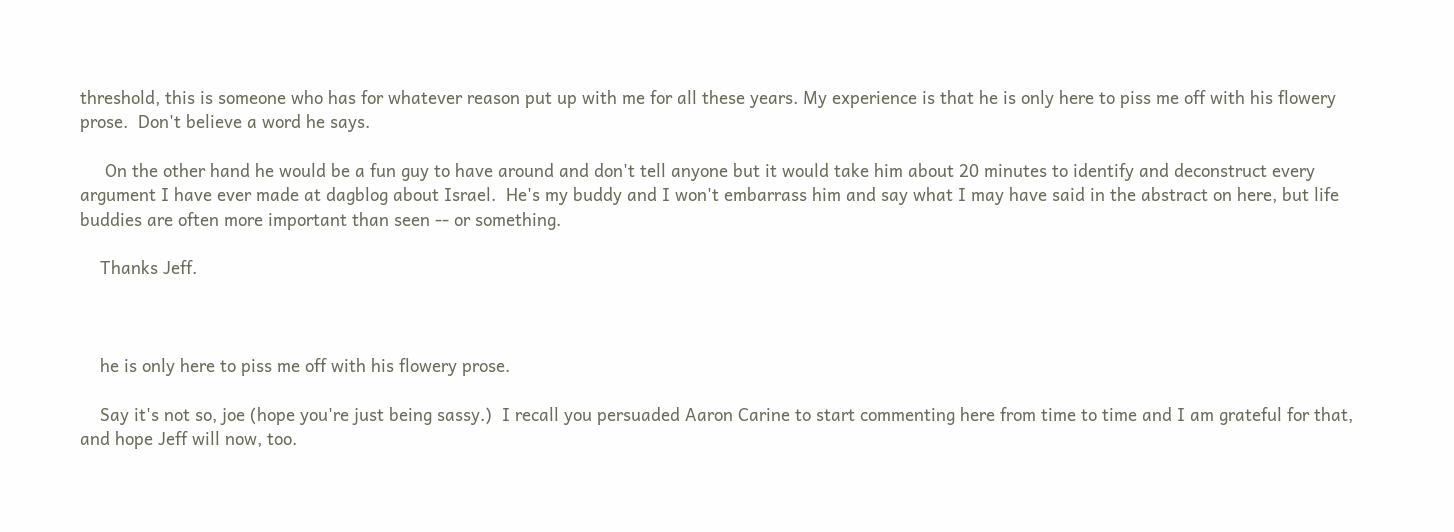threshold, this is someone who has for whatever reason put up with me for all these years. My experience is that he is only here to piss me off with his flowery prose.  Don't believe a word he says.

     On the other hand he would be a fun guy to have around and don't tell anyone but it would take him about 20 minutes to identify and deconstruct every argument I have ever made at dagblog about Israel.  He's my buddy and I won't embarrass him and say what I may have said in the abstract on here, but life buddies are often more important than seen -- or something.

    Thanks Jeff.



    he is only here to piss me off with his flowery prose.

    Say it's not so, joe (hope you're just being sassy.)  I recall you persuaded Aaron Carine to start commenting here from time to time and I am grateful for that, and hope Jeff will now, too.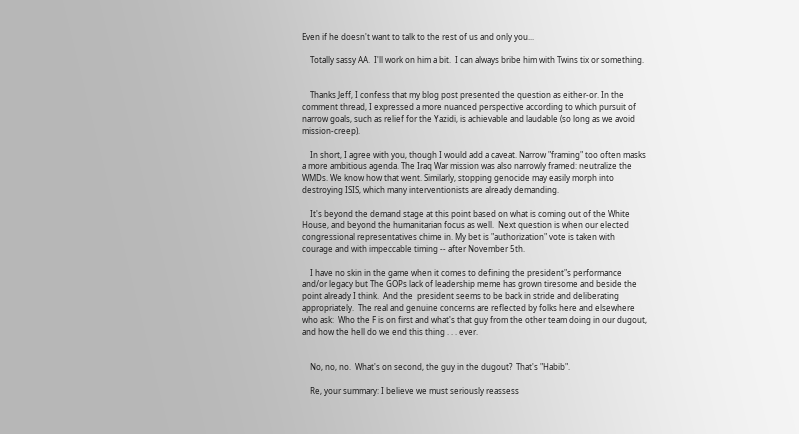Even if he doesn't want to talk to the rest of us and only you...

    Totally sassy AA.  I'll work on him a bit.  I can always bribe him with Twins tix or something.


    Thanks Jeff, I confess that my blog post presented the question as either-or. In the comment thread, I expressed a more nuanced perspective according to which pursuit of narrow goals, such as relief for the Yazidi, is achievable and laudable (so long as we avoid mission-creep).

    In short, I agree with you, though I would add a caveat. Narrow "framing" too often masks a more ambitious agenda. The Iraq War mission was also narrowly framed: neutralize the WMDs. We know how that went. Similarly, stopping genocide may easily morph into destroying ISIS, which many interventionists are already demanding.

    It's beyond the demand stage at this point based on what is coming out of the White House, and beyond the humanitarian focus as well.  Next question is when our elected congressional representatives chime in. My bet is "authorization" vote is taken with courage and with impeccable timing -- after November 5th.

    I have no skin in the game when it comes to defining the president"s performance and/or legacy but The GOPs lack of leadership meme has grown tiresome and beside the point already I think.  And the  president seems to be back in stride and deliberating appropriately.  The real and genuine concerns are reflected by folks here and elsewhere who ask:  Who the F is on first and what's that guy from the other team doing in our dugout, and how the hell do we end this thing . . . ever.


    No, no, no.  What's on second, the guy in the dugout?  That's "Habib".

    Re, your summary: I believe we must seriously reassess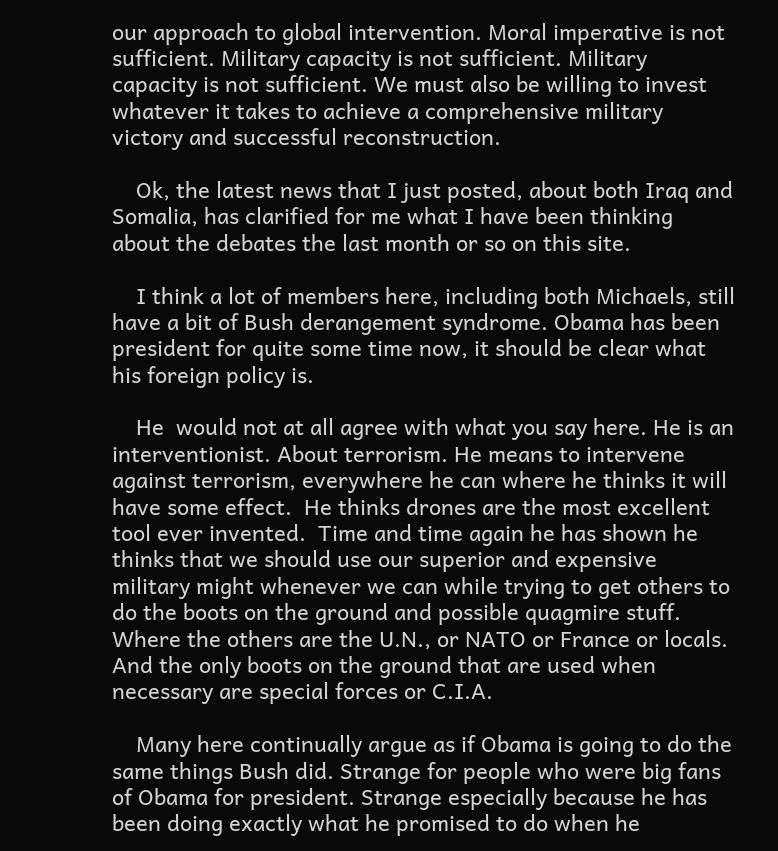our approach to global intervention. Moral imperative is not sufficient. Military capacity is not sufficient. Military capacity is not sufficient. We must also be willing to invest whatever it takes to achieve a comprehensive military victory and successful reconstruction.

    Ok, the latest news that I just posted, about both Iraq and Somalia, has clarified for me what I have been thinking about the debates the last month or so on this site.

    I think a lot of members here, including both Michaels, still have a bit of Bush derangement syndrome. Obama has been president for quite some time now, it should be clear what his foreign policy is.

    He  would not at all agree with what you say here. He is an interventionist. About terrorism. He means to intervene against terrorism, everywhere he can where he thinks it will have some effect.  He thinks drones are the most excellent tool ever invented.  Time and time again he has shown he thinks that we should use our superior and expensive military might whenever we can while trying to get others to do the boots on the ground and possible quagmire stuff. Where the others are the U.N., or NATO or France or locals. And the only boots on the ground that are used when necessary are special forces or C.I.A.

    Many here continually argue as if Obama is going to do the same things Bush did. Strange for people who were big fans of Obama for president. Strange especially because he has been doing exactly what he promised to do when he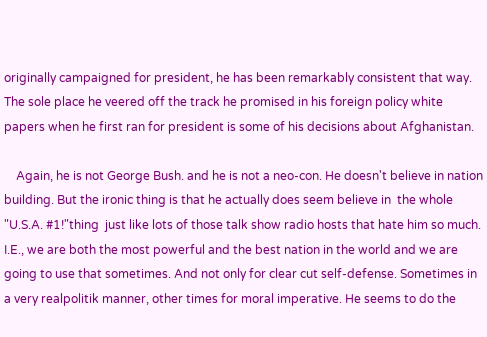originally campaigned for president, he has been remarkably consistent that way. The sole place he veered off the track he promised in his foreign policy white papers when he first ran for president is some of his decisions about Afghanistan.

    Again, he is not George Bush. and he is not a neo-con. He doesn't believe in nation building. But the ironic thing is that he actually does seem believe in  the whole "U.S.A. #1!"thing  just like lots of those talk show radio hosts that hate him so much. I.E., we are both the most powerful and the best nation in the world and we are going to use that sometimes. And not only for clear cut self-defense. Sometimes in a very realpolitik manner, other times for moral imperative. He seems to do the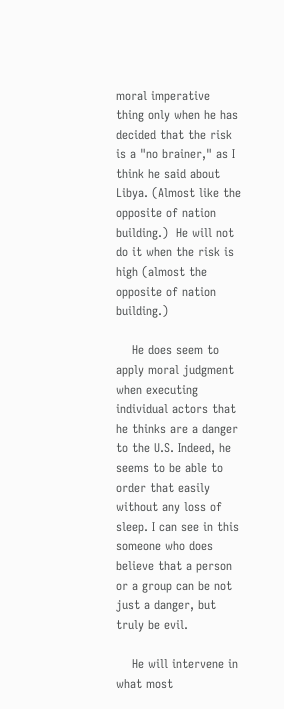moral imperative thing only when he has decided that the risk is a "no brainer," as I think he said about Libya. (Almost like the opposite of nation building.)  He will not do it when the risk is high (almost the opposite of nation building.)

    He does seem to apply moral judgment when executing individual actors that he thinks are a danger to the U.S. Indeed, he seems to be able to order that easily without any loss of sleep. I can see in this someone who does believe that a person or a group can be not just a danger, but truly be evil.

    He will intervene in what most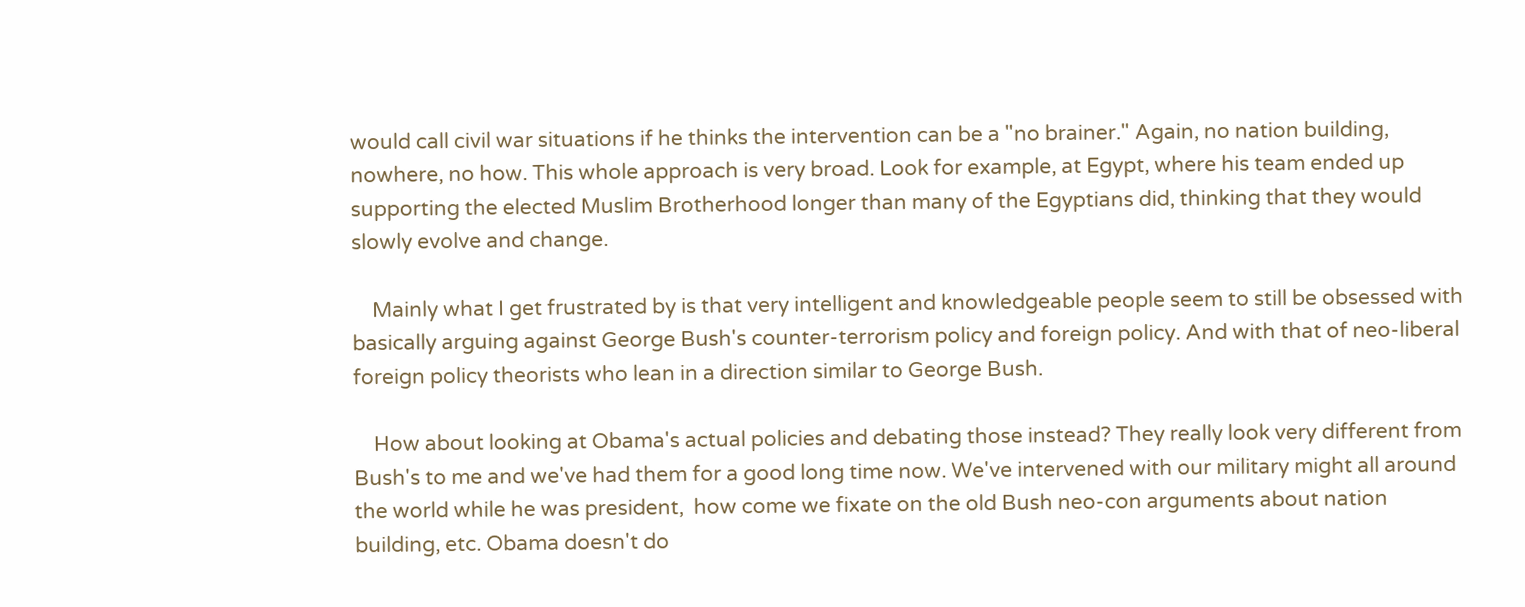would call civil war situations if he thinks the intervention can be a "no brainer." Again, no nation building, nowhere, no how. This whole approach is very broad. Look for example, at Egypt, where his team ended up supporting the elected Muslim Brotherhood longer than many of the Egyptians did, thinking that they would slowly evolve and change.

    Mainly what I get frustrated by is that very intelligent and knowledgeable people seem to still be obsessed with basically arguing against George Bush's counter-terrorism policy and foreign policy. And with that of neo-liberal foreign policy theorists who lean in a direction similar to George Bush.

    How about looking at Obama's actual policies and debating those instead? They really look very different from Bush's to me and we've had them for a good long time now. We've intervened with our military might all around the world while he was president,  how come we fixate on the old Bush neo-con arguments about nation building, etc. Obama doesn't do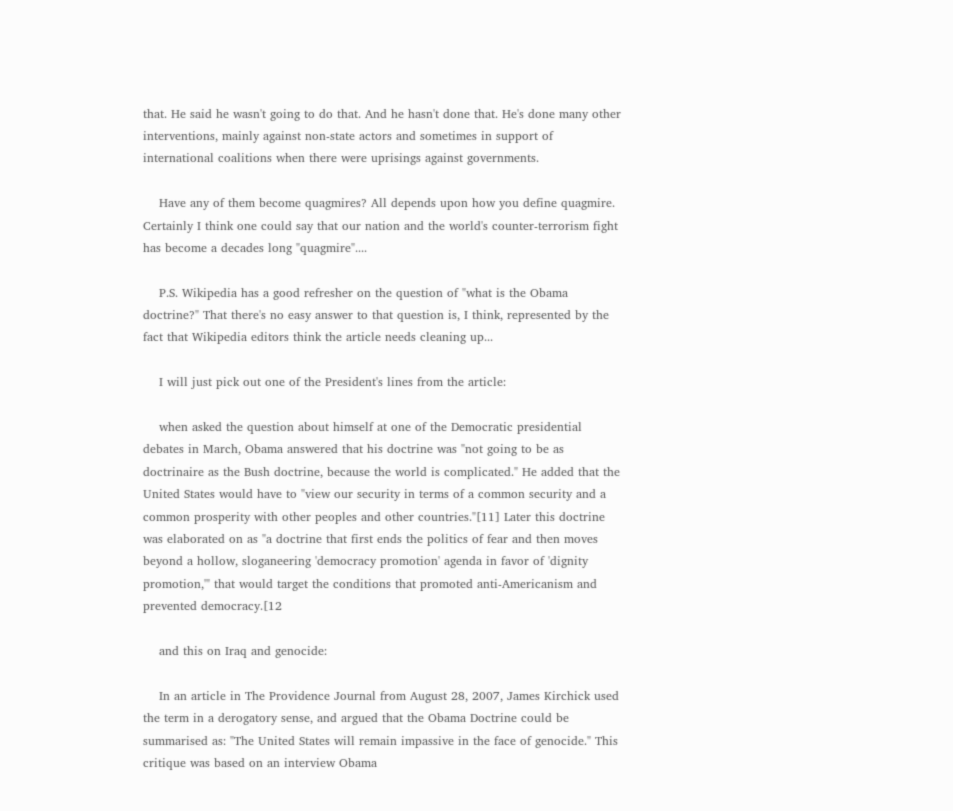that. He said he wasn't going to do that. And he hasn't done that. He's done many other interventions, mainly against non-state actors and sometimes in support of international coalitions when there were uprisings against governments.

    Have any of them become quagmires? All depends upon how you define quagmire. Certainly I think one could say that our nation and the world's counter-terrorism fight has become a decades long "quagmire"....

    P.S. Wikipedia has a good refresher on the question of "what is the Obama doctrine?" That there's no easy answer to that question is, I think, represented by the fact that Wikipedia editors think the article needs cleaning up...

    I will just pick out one of the President's lines from the article:

    when asked the question about himself at one of the Democratic presidential debates in March, Obama answered that his doctrine was "not going to be as doctrinaire as the Bush doctrine, because the world is complicated." He added that the United States would have to "view our security in terms of a common security and a common prosperity with other peoples and other countries."[11] Later this doctrine was elaborated on as "a doctrine that first ends the politics of fear and then moves beyond a hollow, sloganeering 'democracy promotion' agenda in favor of 'dignity promotion,'" that would target the conditions that promoted anti-Americanism and prevented democracy.[12

    and this on Iraq and genocide:

    In an article in The Providence Journal from August 28, 2007, James Kirchick used the term in a derogatory sense, and argued that the Obama Doctrine could be summarised as: "The United States will remain impassive in the face of genocide." This critique was based on an interview Obama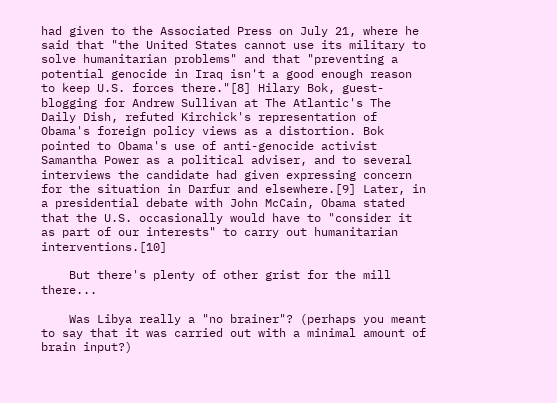had given to the Associated Press on July 21, where he said that "the United States cannot use its military to solve humanitarian problems" and that "preventing a potential genocide in Iraq isn't a good enough reason to keep U.S. forces there."[8] Hilary Bok, guest-blogging for Andrew Sullivan at The Atlantic's The Daily Dish, refuted Kirchick's representation of Obama's foreign policy views as a distortion. Bok pointed to Obama's use of anti-genocide activist Samantha Power as a political adviser, and to several interviews the candidate had given expressing concern for the situation in Darfur and elsewhere.[9] Later, in a presidential debate with John McCain, Obama stated that the U.S. occasionally would have to "consider it as part of our interests" to carry out humanitarian interventions.[10]

    But there's plenty of other grist for the mill there...

    Was Libya really a "no brainer"? (perhaps you meant to say that it was carried out with a minimal amount of brain input?)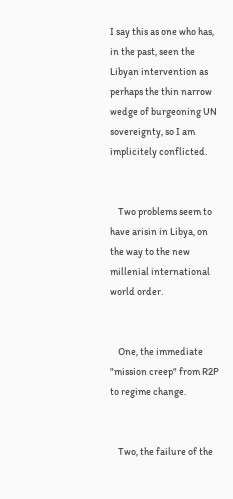I say this as one who has, in the past, seen the Libyan intervention as perhaps the thin narrow wedge of burgeoning UN sovereignty, so I am implicitely conflicted.


    Two problems seem to have arisin in Libya, on the way to the new millenial international world order.


    One, the immediate "mission creep" from R2P to regime change.


    Two, the failure of the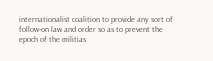internationalist coalition to provide any sort of follow-on law and order so as to prevent the epoch of the militias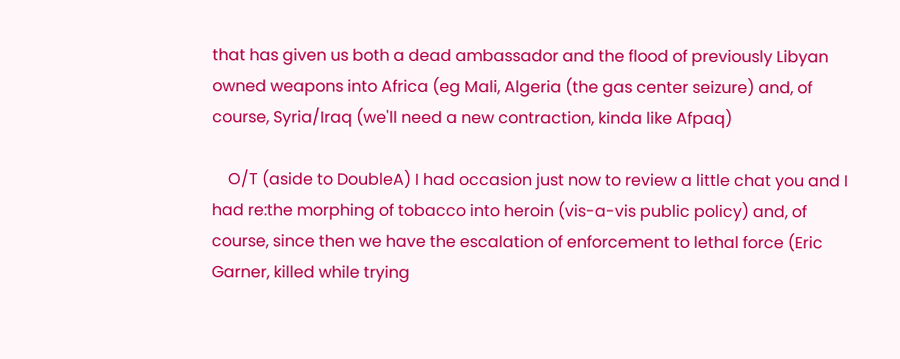that has given us both a dead ambassador and the flood of previously Libyan owned weapons into Africa (eg Mali, Algeria (the gas center seizure) and, of course, Syria/Iraq (we'll need a new contraction, kinda like Afpaq)

    O/T (aside to DoubleA) I had occasion just now to review a little chat you and I had re:the morphing of tobacco into heroin (vis-a-vis public policy) and, of course, since then we have the escalation of enforcement to lethal force (Eric Garner, killed while trying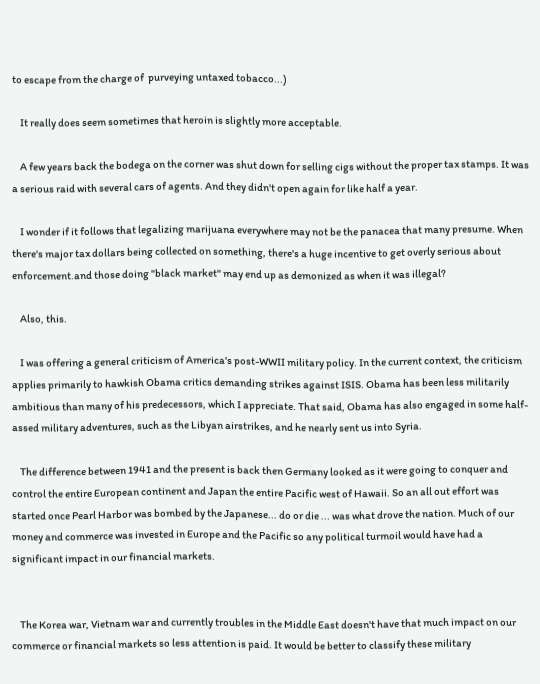to escape from the charge of  purveying untaxed tobacco...)

    It really does seem sometimes that heroin is slightly more acceptable.

    A few years back the bodega on the corner was shut down for selling cigs without the proper tax stamps. It was a serious raid with several cars of agents. And they didn't open again for like half a year.

    I wonder if it follows that legalizing marijuana everywhere may not be the panacea that many presume. When there's major tax dollars being collected on something, there's a huge incentive to get overly serious about enforcement.and those doing "black market" may end up as demonized as when it was illegal?

    Also, this.

    I was offering a general criticism of America's post-WWII military policy. In the current context, the criticism applies primarily to hawkish Obama critics demanding strikes against ISIS. Obama has been less militarily ambitious than many of his predecessors, which I appreciate. That said, Obama has also engaged in some half-assed military adventures, such as the Libyan airstrikes, and he nearly sent us into Syria.

    The difference between 1941 and the present is back then Germany looked as it were going to conquer and control the entire European continent and Japan the entire Pacific west of Hawaii. So an all out effort was started once Pearl Harbor was bombed by the Japanese... do or die ... was what drove the nation. Much of our money and commerce was invested in Europe and the Pacific so any political turmoil would have had a significant impact in our financial markets.


    The Korea war, Vietnam war and currently troubles in the Middle East doesn't have that much impact on our commerce or financial markets so less attention is paid. It would be better to classify these military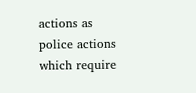actions as police actions which require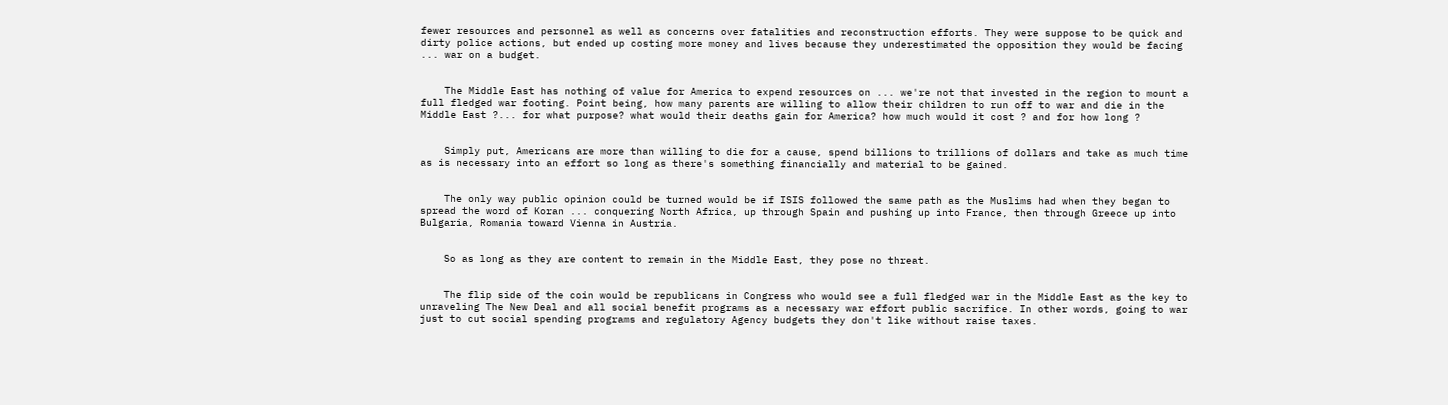fewer resources and personnel as well as concerns over fatalities and reconstruction efforts. They were suppose to be quick and dirty police actions, but ended up costing more money and lives because they underestimated the opposition they would be facing ... war on a budget.


    The Middle East has nothing of value for America to expend resources on ... we're not that invested in the region to mount a full fledged war footing. Point being, how many parents are willing to allow their children to run off to war and die in the Middle East ?... for what purpose? what would their deaths gain for America? how much would it cost ? and for how long ?


    Simply put, Americans are more than willing to die for a cause, spend billions to trillions of dollars and take as much time as is necessary into an effort so long as there's something financially and material to be gained.


    The only way public opinion could be turned would be if ISIS followed the same path as the Muslims had when they began to spread the word of Koran ... conquering North Africa, up through Spain and pushing up into France, then through Greece up into Bulgaria, Romania toward Vienna in Austria.


    So as long as they are content to remain in the Middle East, they pose no threat.


    The flip side of the coin would be republicans in Congress who would see a full fledged war in the Middle East as the key to unraveling The New Deal and all social benefit programs as a necessary war effort public sacrifice. In other words, going to war just to cut social spending programs and regulatory Agency budgets they don't like without raise taxes.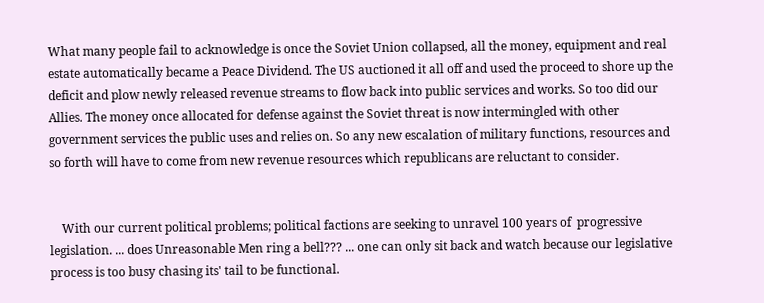What many people fail to acknowledge is once the Soviet Union collapsed, all the money, equipment and real estate automatically became a Peace Dividend. The US auctioned it all off and used the proceed to shore up the deficit and plow newly released revenue streams to flow back into public services and works. So too did our Allies. The money once allocated for defense against the Soviet threat is now intermingled with other government services the public uses and relies on. So any new escalation of military functions, resources and so forth will have to come from new revenue resources which republicans are reluctant to consider.


    With our current political problems; political factions are seeking to unravel 100 years of  progressive legislation. ... does Unreasonable Men ring a bell??? ... one can only sit back and watch because our legislative process is too busy chasing its' tail to be functional.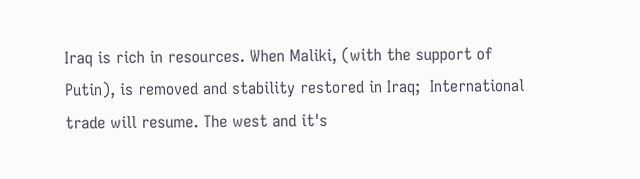Iraq is rich in resources. When Maliki, (with the support of Putin), is removed and stability restored in Iraq;  International trade will resume. The west and it's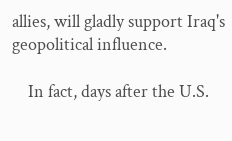allies, will gladly support Iraq's geopolitical influence.

    In fact, days after the U.S.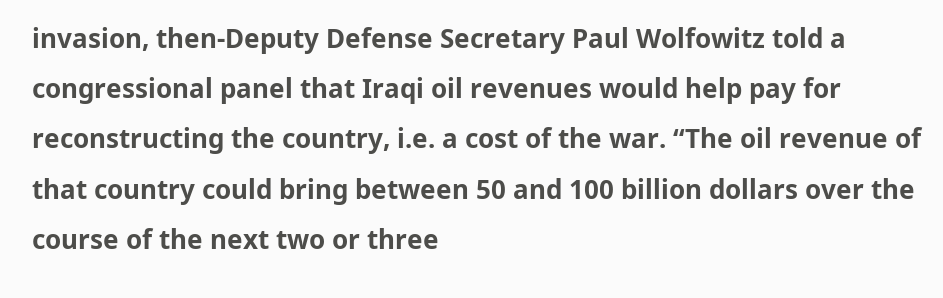invasion, then-Deputy Defense Secretary Paul Wolfowitz told a congressional panel that Iraqi oil revenues would help pay for reconstructing the country, i.e. a cost of the war. “The oil revenue of that country could bring between 50 and 100 billion dollars over the course of the next two or three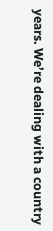years. We’re dealing with a country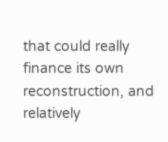that could really finance its own reconstruction, and relatively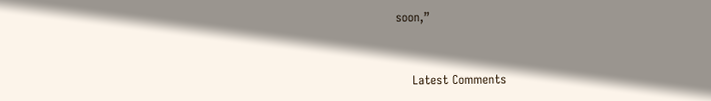soon,”


    Latest Comments